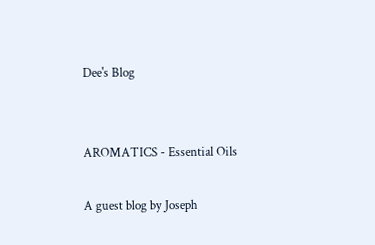Dee's Blog


AROMATICS - Essential Oils

A guest blog by Joseph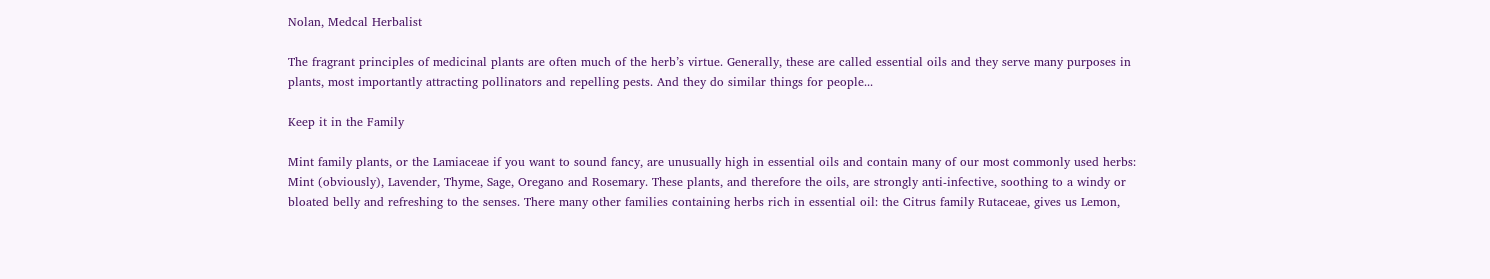Nolan, Medcal Herbalist

The fragrant principles of medicinal plants are often much of the herb’s virtue. Generally, these are called essential oils and they serve many purposes in plants, most importantly attracting pollinators and repelling pests. And they do similar things for people...

Keep it in the Family

Mint family plants, or the Lamiaceae if you want to sound fancy, are unusually high in essential oils and contain many of our most commonly used herbs: Mint (obviously), Lavender, Thyme, Sage, Oregano and Rosemary. These plants, and therefore the oils, are strongly anti-infective, soothing to a windy or bloated belly and refreshing to the senses. There many other families containing herbs rich in essential oil: the Citrus family Rutaceae, gives us Lemon,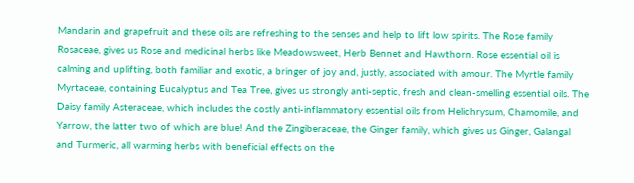Mandarin and grapefruit and these oils are refreshing to the senses and help to lift low spirits. The Rose family Rosaceae, gives us Rose and medicinal herbs like Meadowsweet, Herb Bennet and Hawthorn. Rose essential oil is calming and uplifting, both familiar and exotic, a bringer of joy and, justly, associated with amour. The Myrtle family Myrtaceae, containing Eucalyptus and Tea Tree, gives us strongly anti-septic, fresh and clean-smelling essential oils. The Daisy family Asteraceae, which includes the costly anti-inflammatory essential oils from Helichrysum, Chamomile, and Yarrow, the latter two of which are blue! And the Zingiberaceae, the Ginger family, which gives us Ginger, Galangal and Turmeric, all warming herbs with beneficial effects on the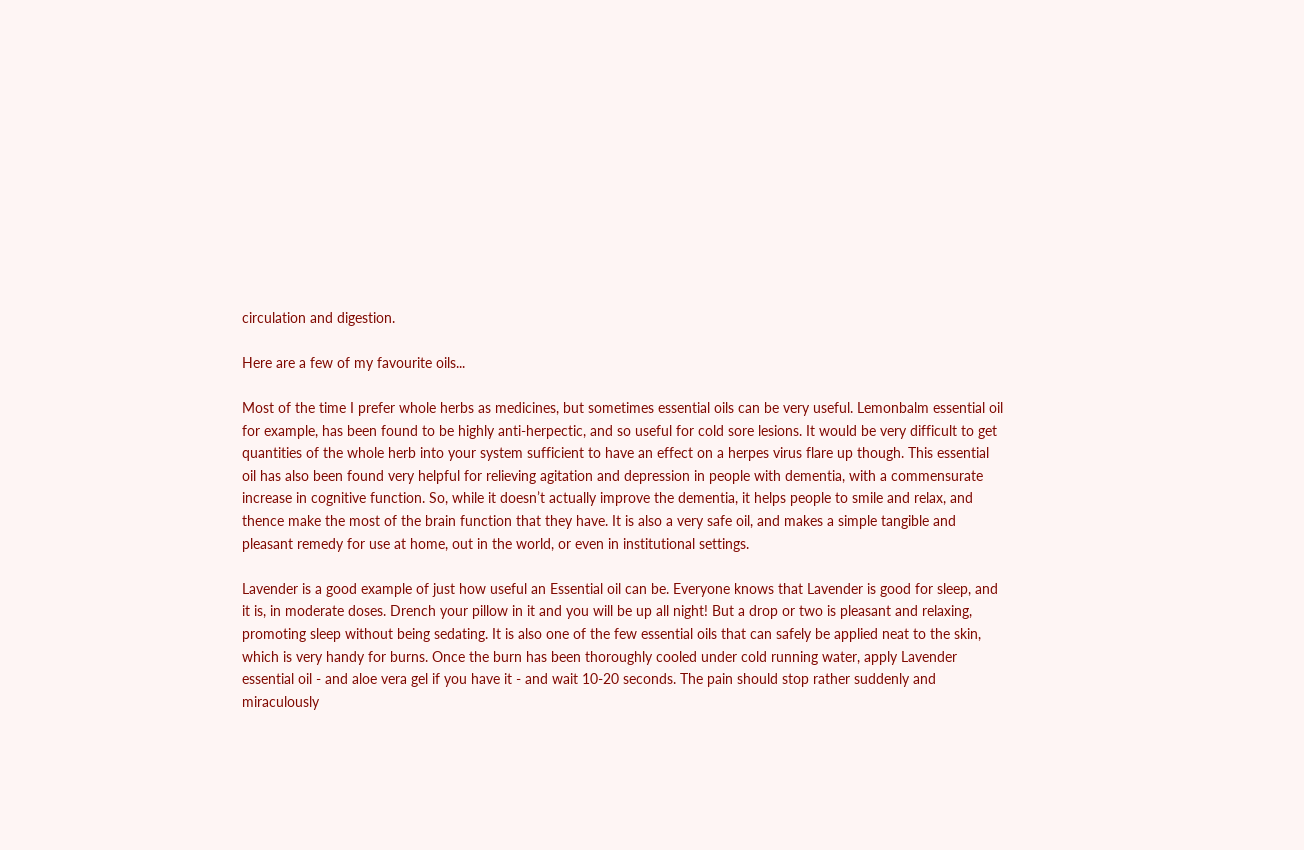circulation and digestion.

Here are a few of my favourite oils...

Most of the time I prefer whole herbs as medicines, but sometimes essential oils can be very useful. Lemonbalm essential oil for example, has been found to be highly anti-herpectic, and so useful for cold sore lesions. It would be very difficult to get quantities of the whole herb into your system sufficient to have an effect on a herpes virus flare up though. This essential oil has also been found very helpful for relieving agitation and depression in people with dementia, with a commensurate increase in cognitive function. So, while it doesn’t actually improve the dementia, it helps people to smile and relax, and thence make the most of the brain function that they have. It is also a very safe oil, and makes a simple tangible and pleasant remedy for use at home, out in the world, or even in institutional settings.

Lavender is a good example of just how useful an Essential oil can be. Everyone knows that Lavender is good for sleep, and it is, in moderate doses. Drench your pillow in it and you will be up all night! But a drop or two is pleasant and relaxing, promoting sleep without being sedating. It is also one of the few essential oils that can safely be applied neat to the skin, which is very handy for burns. Once the burn has been thoroughly cooled under cold running water, apply Lavender essential oil - and aloe vera gel if you have it - and wait 10-20 seconds. The pain should stop rather suddenly and miraculously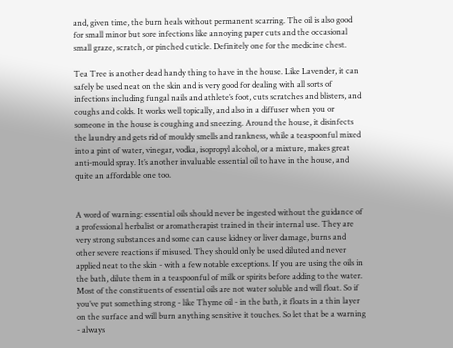and, given time, the burn heals without permanent scarring. The oil is also good for small minor but sore infections like annoying paper cuts and the occasional small graze, scratch, or pinched cuticle. Definitely one for the medicine chest.

Tea Tree is another dead handy thing to have in the house. Like Lavender, it can safely be used neat on the skin and is very good for dealing with all sorts of infections including fungal nails and athlete’s foot, cuts scratches and blisters, and coughs and colds. It works well topically, and also in a diffuser when you or someone in the house is coughing and sneezing. Around the house, it disinfects the laundry and gets rid of mouldy smells and rankness, while a teaspoonful mixed into a pint of water, vinegar, vodka, isopropyl alcohol, or a mixture, makes great anti-mould spray. It’s another invaluable essential oil to have in the house, and quite an affordable one too.


A word of warning: essential oils should never be ingested without the guidance of a professional herbalist or aromatherapist trained in their internal use. They are very strong substances and some can cause kidney or liver damage, burns and other severe reactions if misused. They should only be used diluted and never applied neat to the skin - with a few notable exceptions. If you are using the oils in the bath, dilute them in a teaspoonful of milk or spirits before adding to the water.  Most of the constituents of essential oils are not water soluble and will float. So if you’ve put something strong - like Thyme oil - in the bath, it floats in a thin layer on the surface and will burn anything sensitive it touches. So let that be a warning - always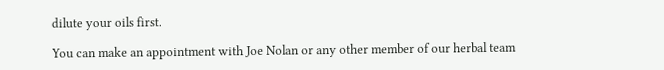dilute your oils first.

You can make an appointment with Joe Nolan or any other member of our herbal team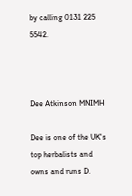by calling 0131 225 5542.



Dee Atkinson MNIMH

Dee is one of the UK's top herbalists and owns and runs D.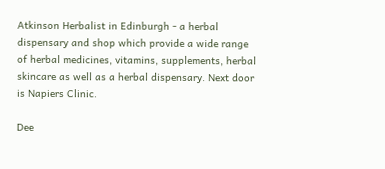Atkinson Herbalist in Edinburgh - a herbal dispensary and shop which provide a wide range of herbal medicines, vitamins, supplements, herbal skincare as well as a herbal dispensary. Next door is Napiers Clinic.

Dee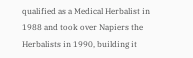qualified as a Medical Herbalist in 1988 and took over Napiers the Herbalists in 1990, building it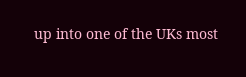up into one of the UKs most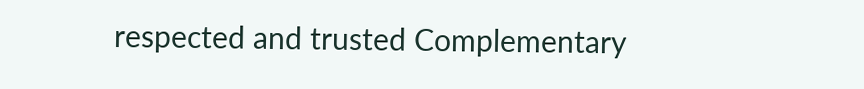respected and trusted Complementary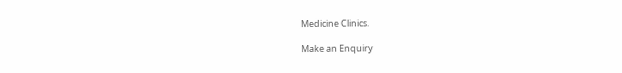Medicine Clinics.

Make an Enquiry